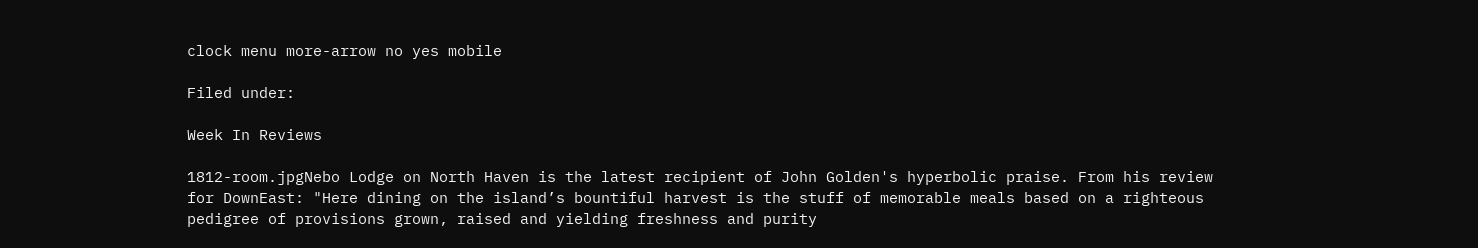clock menu more-arrow no yes mobile

Filed under:

Week In Reviews

1812-room.jpgNebo Lodge on North Haven is the latest recipient of John Golden's hyperbolic praise. From his review for DownEast: "Here dining on the island’s bountiful harvest is the stuff of memorable meals based on a righteous pedigree of provisions grown, raised and yielding freshness and purity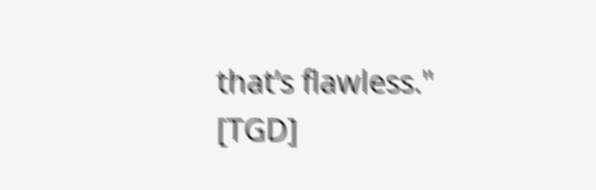that’s flawless." [TGD]